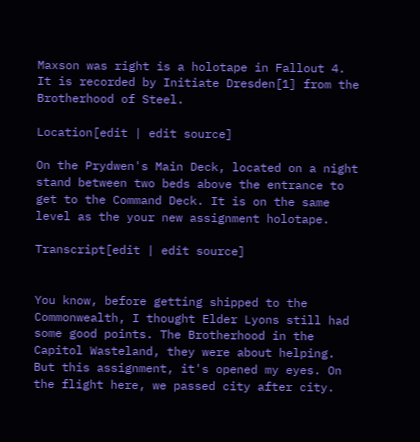Maxson was right is a holotape in Fallout 4. It is recorded by Initiate Dresden[1] from the Brotherhood of Steel.

Location[edit | edit source]

On the Prydwen's Main Deck, located on a night stand between two beds above the entrance to get to the Command Deck. It is on the same level as the your new assignment holotape.

Transcript[edit | edit source]


You know, before getting shipped to the Commonwealth, I thought Elder Lyons still had some good points. The Brotherhood in the Capitol Wasteland, they were about helping. But this assignment, it's opened my eyes. On the flight here, we passed city after city.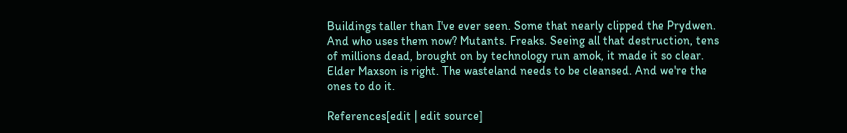Buildings taller than I've ever seen. Some that nearly clipped the Prydwen. And who uses them now? Mutants. Freaks. Seeing all that destruction, tens of millions dead, brought on by technology run amok, it made it so clear. Elder Maxson is right. The wasteland needs to be cleansed. And we're the ones to do it.

References[edit | edit source]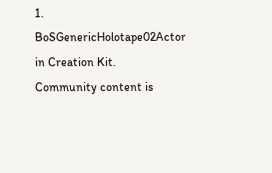1. BoSGenericHolotape02Actor in Creation Kit.
Community content is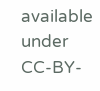available under CC-BY-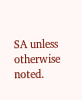SA unless otherwise noted.